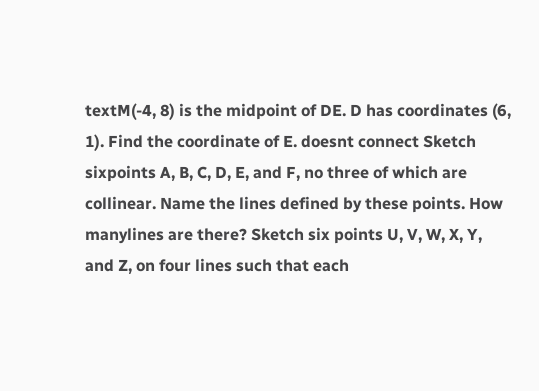textM(-4, 8) is the midpoint of DE. D has coordinates (6, 1). Find the coordinate of E. doesnt connect Sketch sixpoints A, B, C, D, E, and F, no three of which are collinear. Name the lines defined by these points. How manylines are there? Sketch six points U, V, W, X, Y, and Z, on four lines such that each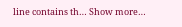line contains th… Show more…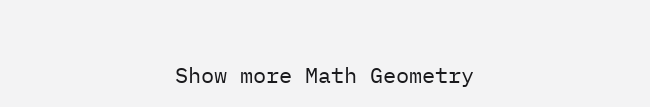Show more Math Geometry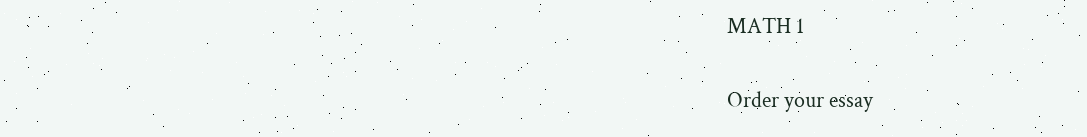MATH 1

Order your essay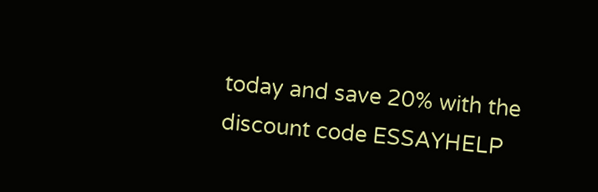today and save 20% with the discount code ESSAYHELP